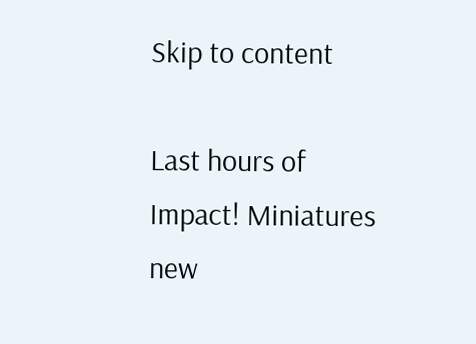Skip to content

Last hours of Impact! Miniatures new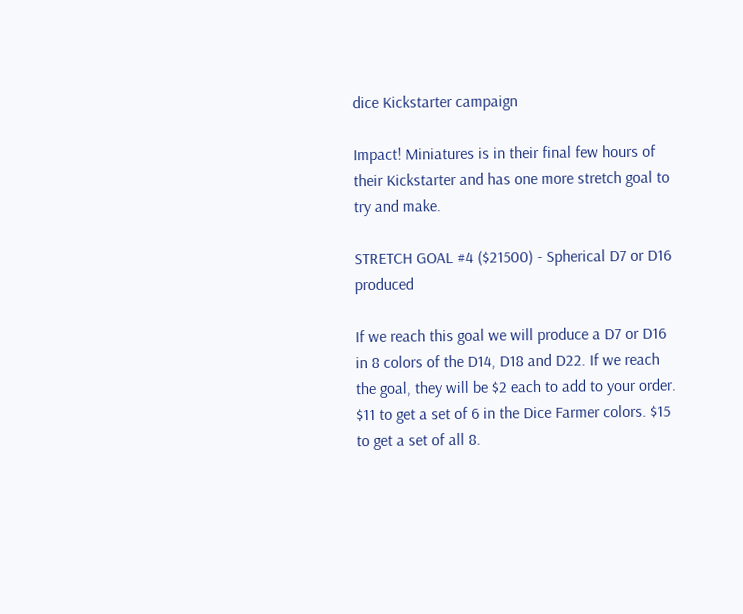dice Kickstarter campaign

Impact! Miniatures is in their final few hours of their Kickstarter and has one more stretch goal to try and make.

STRETCH GOAL #4 ($21500) - Spherical D7 or D16 produced

If we reach this goal we will produce a D7 or D16 in 8 colors of the D14, D18 and D22. If we reach the goal, they will be $2 each to add to your order. $11 to get a set of 6 in the Dice Farmer colors. $15 to get a set of all 8.